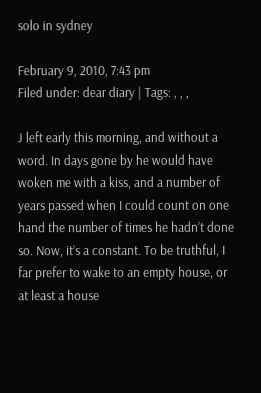solo in sydney

February 9, 2010, 7:43 pm
Filed under: dear diary | Tags: , , ,

J left early this morning, and without a word. In days gone by he would have woken me with a kiss, and a number of years passed when I could count on one hand the number of times he hadn’t done so. Now, it’s a constant. To be truthful, I far prefer to wake to an empty house, or at least a house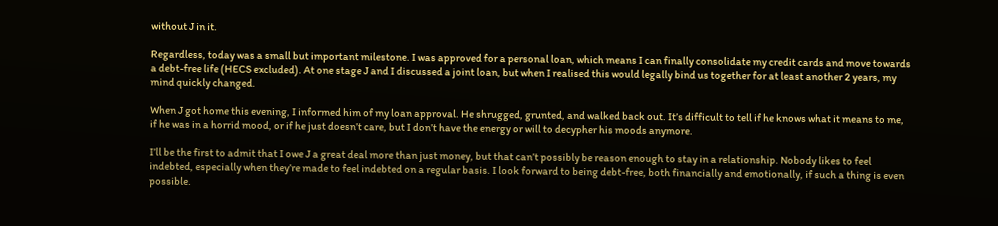without J in it.

Regardless, today was a small but important milestone. I was approved for a personal loan, which means I can finally consolidate my credit cards and move towards a debt-free life (HECS excluded). At one stage J and I discussed a joint loan, but when I realised this would legally bind us together for at least another 2 years, my mind quickly changed.

When J got home this evening, I informed him of my loan approval. He shrugged, grunted, and walked back out. It’s difficult to tell if he knows what it means to me, if he was in a horrid mood, or if he just doesn’t care, but I don’t have the energy or will to decypher his moods anymore.

I’ll be the first to admit that I owe J a great deal more than just money, but that can’t possibly be reason enough to stay in a relationship. Nobody likes to feel indebted, especially when they’re made to feel indebted on a regular basis. I look forward to being debt-free, both financially and emotionally, if such a thing is even possible.